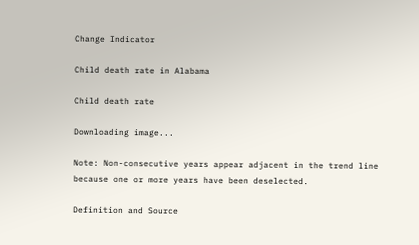Change Indicator

Child death rate in Alabama

Child death rate

Downloading image...

Note: Non-consecutive years appear adjacent in the trend line
because one or more years have been deselected.

Definition and Source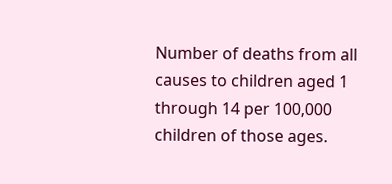Number of deaths from all causes to children aged 1 through 14 per 100,000 children of those ages.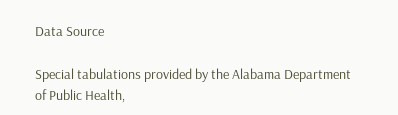Data Source

Special tabulations provided by the Alabama Department of Public Health,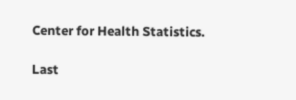Center for Health Statistics.

Last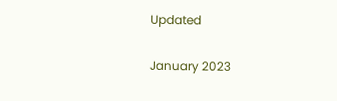Updated

January 2023